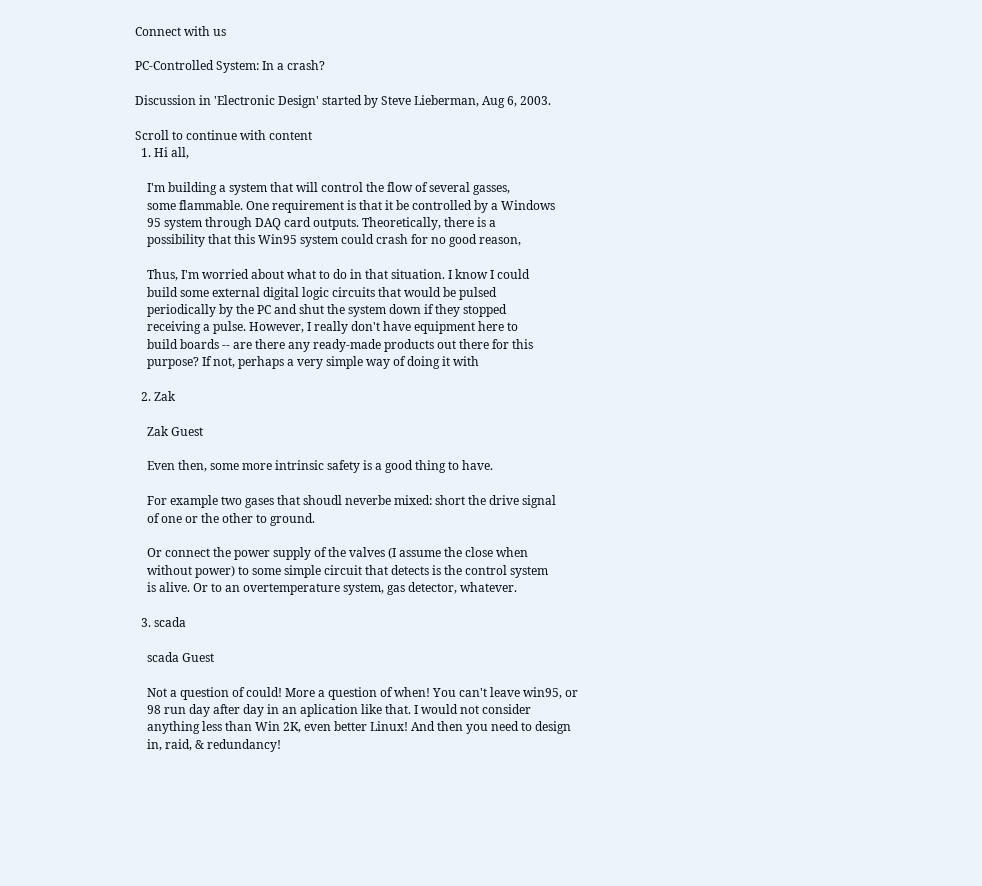Connect with us

PC-Controlled System: In a crash?

Discussion in 'Electronic Design' started by Steve Lieberman, Aug 6, 2003.

Scroll to continue with content
  1. Hi all,

    I'm building a system that will control the flow of several gasses,
    some flammable. One requirement is that it be controlled by a Windows
    95 system through DAQ card outputs. Theoretically, there is a
    possibility that this Win95 system could crash for no good reason,

    Thus, I'm worried about what to do in that situation. I know I could
    build some external digital logic circuits that would be pulsed
    periodically by the PC and shut the system down if they stopped
    receiving a pulse. However, I really don't have equipment here to
    build boards -- are there any ready-made products out there for this
    purpose? If not, perhaps a very simple way of doing it with

  2. Zak

    Zak Guest

    Even then, some more intrinsic safety is a good thing to have.

    For example two gases that shoudl neverbe mixed: short the drive signal
    of one or the other to ground.

    Or connect the power supply of the valves (I assume the close when
    without power) to some simple circuit that detects is the control system
    is alive. Or to an overtemperature system, gas detector, whatever.

  3. scada

    scada Guest

    Not a question of could! More a question of when! You can't leave win95, or
    98 run day after day in an aplication like that. I would not consider
    anything less than Win 2K, even better Linux! And then you need to design
    in, raid, & redundancy!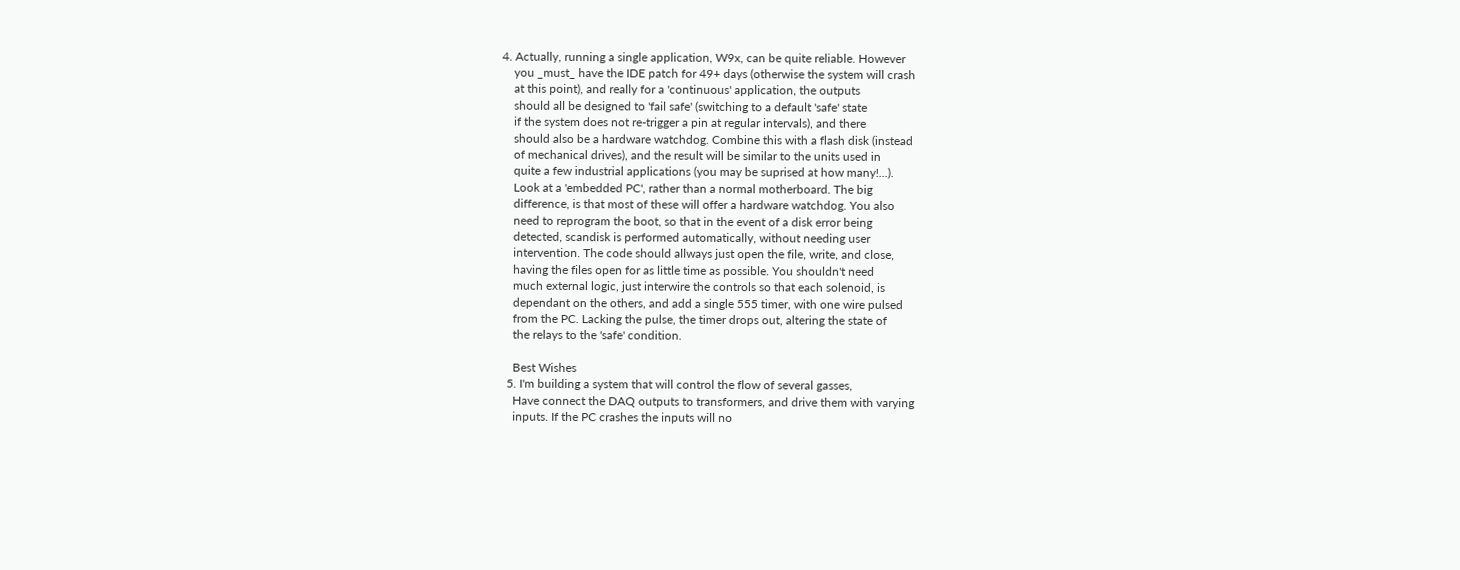4. Actually, running a single application, W9x, can be quite reliable. However
    you _must_ have the IDE patch for 49+ days (otherwise the system will crash
    at this point), and really for a 'continuous' application, the outputs
    should all be designed to 'fail safe' (switching to a default 'safe' state
    if the system does not re-trigger a pin at regular intervals), and there
    should also be a hardware watchdog. Combine this with a flash disk (instead
    of mechanical drives), and the result will be similar to the units used in
    quite a few industrial applications (you may be suprised at how many!...).
    Look at a 'embedded PC', rather than a normal motherboard. The big
    difference, is that most of these will offer a hardware watchdog. You also
    need to reprogram the boot, so that in the event of a disk error being
    detected, scandisk is performed automatically, without needing user
    intervention. The code should allways just open the file, write, and close,
    having the files open for as little time as possible. You shouldn't need
    much external logic, just interwire the controls so that each solenoid, is
    dependant on the others, and add a single 555 timer, with one wire pulsed
    from the PC. Lacking the pulse, the timer drops out, altering the state of
    the relays to the 'safe' condition.

    Best Wishes
  5. I'm building a system that will control the flow of several gasses,
    Have connect the DAQ outputs to transformers, and drive them with varying
    inputs. If the PC crashes the inputs will no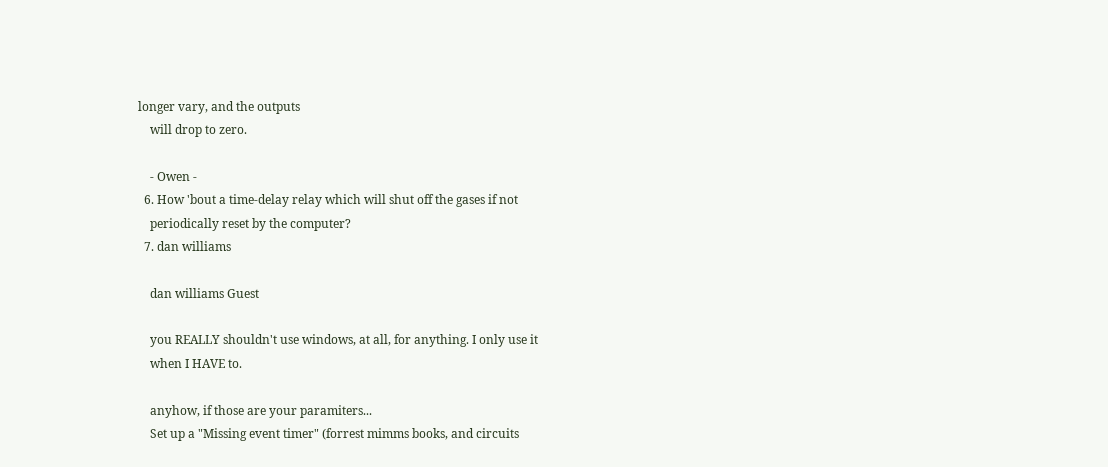longer vary, and the outputs
    will drop to zero.

    - Owen -
  6. How 'bout a time-delay relay which will shut off the gases if not
    periodically reset by the computer?
  7. dan williams

    dan williams Guest

    you REALLY shouldn't use windows, at all, for anything. I only use it
    when I HAVE to.

    anyhow, if those are your paramiters...
    Set up a "Missing event timer" (forrest mimms books, and circuits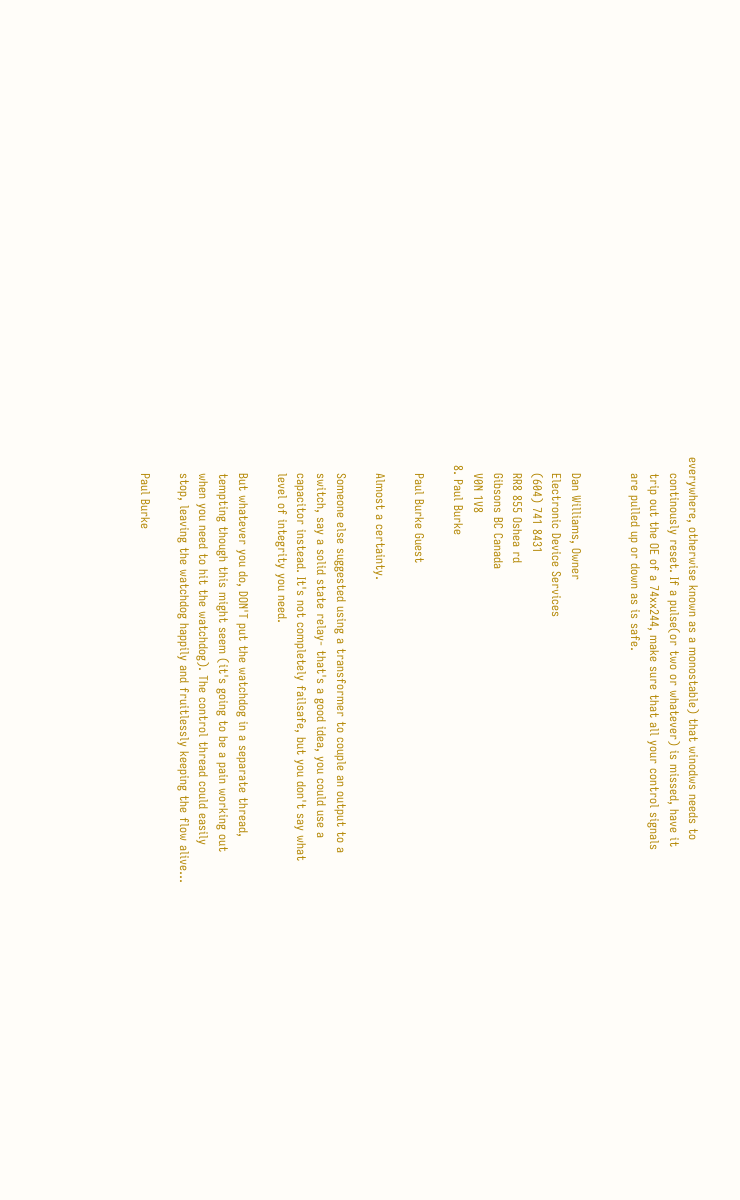everywhere, otherwise known as a monostable) that winodws needs to
    continously reset. If a pulse(or two or whatever) is missed, have it
    trip out the OE of a 74xx244, make sure that all your control signals
    are pulled up or down as is safe.


    Dan Williams, Owner
    Electronic Device Services
    (604) 741 8431
    RR8 855 Oshea rd
    Gibsons BC Canada
    V0N 1V8
  8. Paul Burke

    Paul Burke Guest

    Almost a certainty.

    Someone else suggested using a transformer to couple an output to a
    switch, say a solid state relay- that's a good idea, you could use a
    capacitor instead. It's not completely failsafe, but you don't say what
    level of integrity you need.

    But whatever you do, DON'T put the watchdog in a separate thread,
    tempting though this might seem (it's going to be a pain working out
    when you need to hit the watchdog). The control thread could easily
    stop, leaving the watchdog happily and fruitlessly keeping the flow alive...

    Paul Burke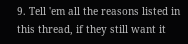9. Tell 'em all the reasons listed in this thread, if they still want it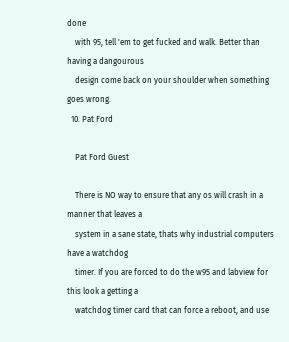done
    with 95, tell 'em to get fucked and walk. Better than having a dangourous
    design come back on your shoulder when something goes wrong.
  10. Pat Ford

    Pat Ford Guest

    There is NO way to ensure that any os will crash in a manner that leaves a
    system in a sane state, thats why industrial computers have a watchdog
    timer. If you are forced to do the w95 and labview for this look a getting a
    watchdog timer card that can force a reboot, and use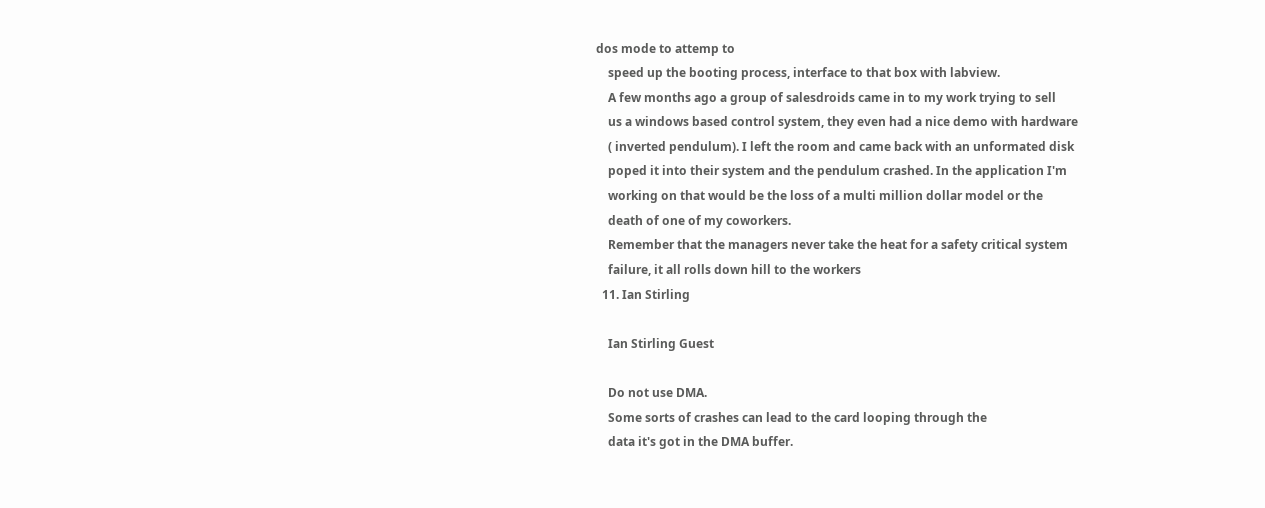dos mode to attemp to
    speed up the booting process, interface to that box with labview.
    A few months ago a group of salesdroids came in to my work trying to sell
    us a windows based control system, they even had a nice demo with hardware
    ( inverted pendulum). I left the room and came back with an unformated disk
    poped it into their system and the pendulum crashed. In the application I'm
    working on that would be the loss of a multi million dollar model or the
    death of one of my coworkers.
    Remember that the managers never take the heat for a safety critical system
    failure, it all rolls down hill to the workers
  11. Ian Stirling

    Ian Stirling Guest

    Do not use DMA.
    Some sorts of crashes can lead to the card looping through the
    data it's got in the DMA buffer.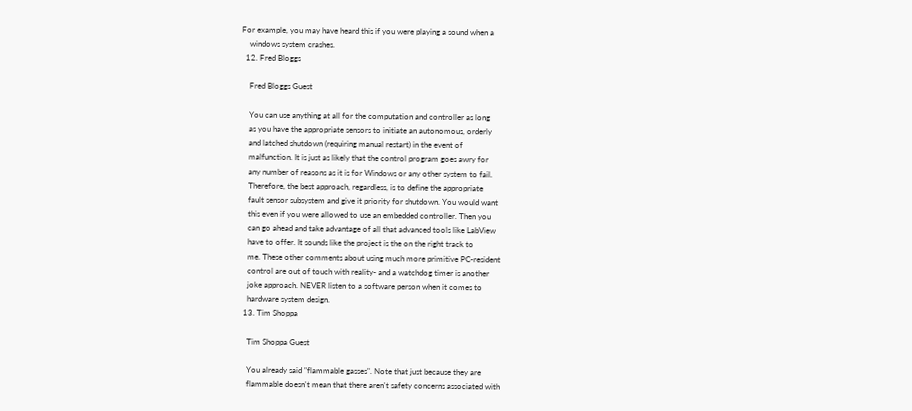For example, you may have heard this if you were playing a sound when a
    windows system crashes.
  12. Fred Bloggs

    Fred Bloggs Guest

    You can use anything at all for the computation and controller as long
    as you have the appropriate sensors to initiate an autonomous, orderly
    and latched shutdown (requiring manual restart) in the event of
    malfunction. It is just as likely that the control program goes awry for
    any number of reasons as it is for Windows or any other system to fail.
    Therefore, the best approach, regardless, is to define the appropriate
    fault sensor subsystem and give it priority for shutdown. You would want
    this even if you were allowed to use an embedded controller. Then you
    can go ahead and take advantage of all that advanced tools like LabView
    have to offer. It sounds like the project is the on the right track to
    me. These other comments about using much more primitive PC-resident
    control are out of touch with reality- and a watchdog timer is another
    joke approach. NEVER listen to a software person when it comes to
    hardware system design.
  13. Tim Shoppa

    Tim Shoppa Guest

    You already said "flammable gasses". Note that just because they are
    flammable doesn't mean that there aren't safety concerns associated with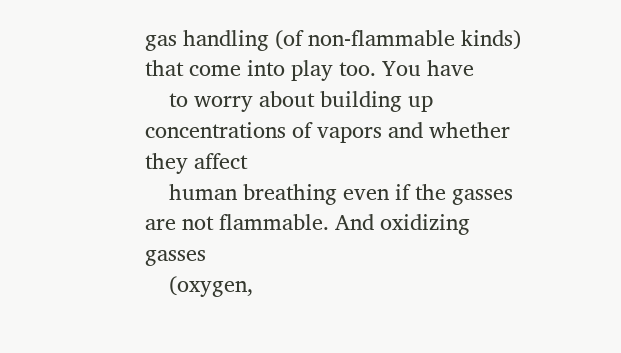gas handling (of non-flammable kinds) that come into play too. You have
    to worry about building up concentrations of vapors and whether they affect
    human breathing even if the gasses are not flammable. And oxidizing gasses
    (oxygen,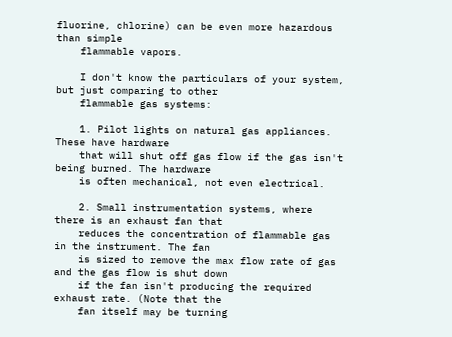fluorine, chlorine) can be even more hazardous than simple
    flammable vapors.

    I don't know the particulars of your system, but just comparing to other
    flammable gas systems:

    1. Pilot lights on natural gas appliances. These have hardware
    that will shut off gas flow if the gas isn't being burned. The hardware
    is often mechanical, not even electrical.

    2. Small instrumentation systems, where there is an exhaust fan that
    reduces the concentration of flammable gas in the instrument. The fan
    is sized to remove the max flow rate of gas and the gas flow is shut down
    if the fan isn't producing the required exhaust rate. (Note that the
    fan itself may be turning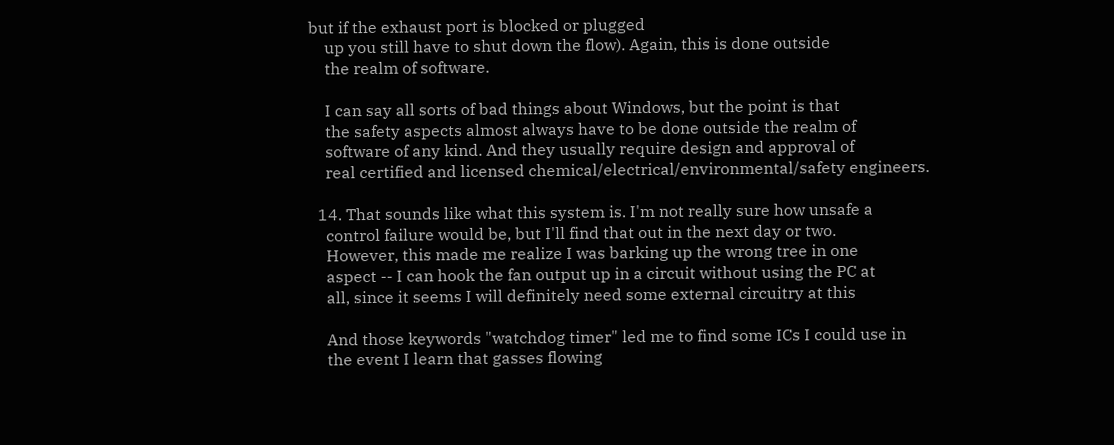but if the exhaust port is blocked or plugged
    up you still have to shut down the flow). Again, this is done outside
    the realm of software.

    I can say all sorts of bad things about Windows, but the point is that
    the safety aspects almost always have to be done outside the realm of
    software of any kind. And they usually require design and approval of
    real certified and licensed chemical/electrical/environmental/safety engineers.

  14. That sounds like what this system is. I'm not really sure how unsafe a
    control failure would be, but I'll find that out in the next day or two.
    However, this made me realize I was barking up the wrong tree in one
    aspect -- I can hook the fan output up in a circuit without using the PC at
    all, since it seems I will definitely need some external circuitry at this

    And those keywords "watchdog timer" led me to find some ICs I could use in
    the event I learn that gasses flowing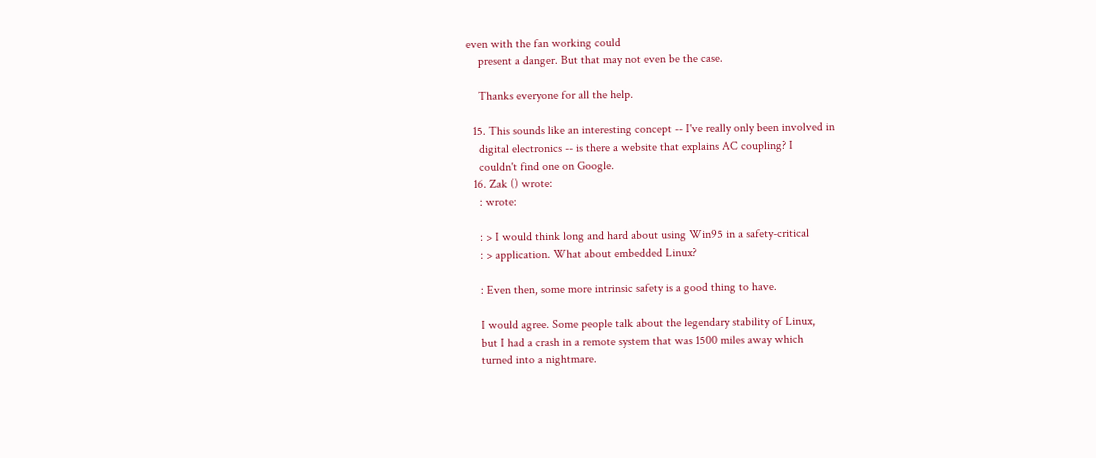even with the fan working could
    present a danger. But that may not even be the case.

    Thanks everyone for all the help.

  15. This sounds like an interesting concept -- I've really only been involved in
    digital electronics -- is there a website that explains AC coupling? I
    couldn't find one on Google.
  16. Zak () wrote:
    : wrote:

    : > I would think long and hard about using Win95 in a safety-critical
    : > application. What about embedded Linux?

    : Even then, some more intrinsic safety is a good thing to have.

    I would agree. Some people talk about the legendary stability of Linux,
    but I had a crash in a remote system that was 1500 miles away which
    turned into a nightmare.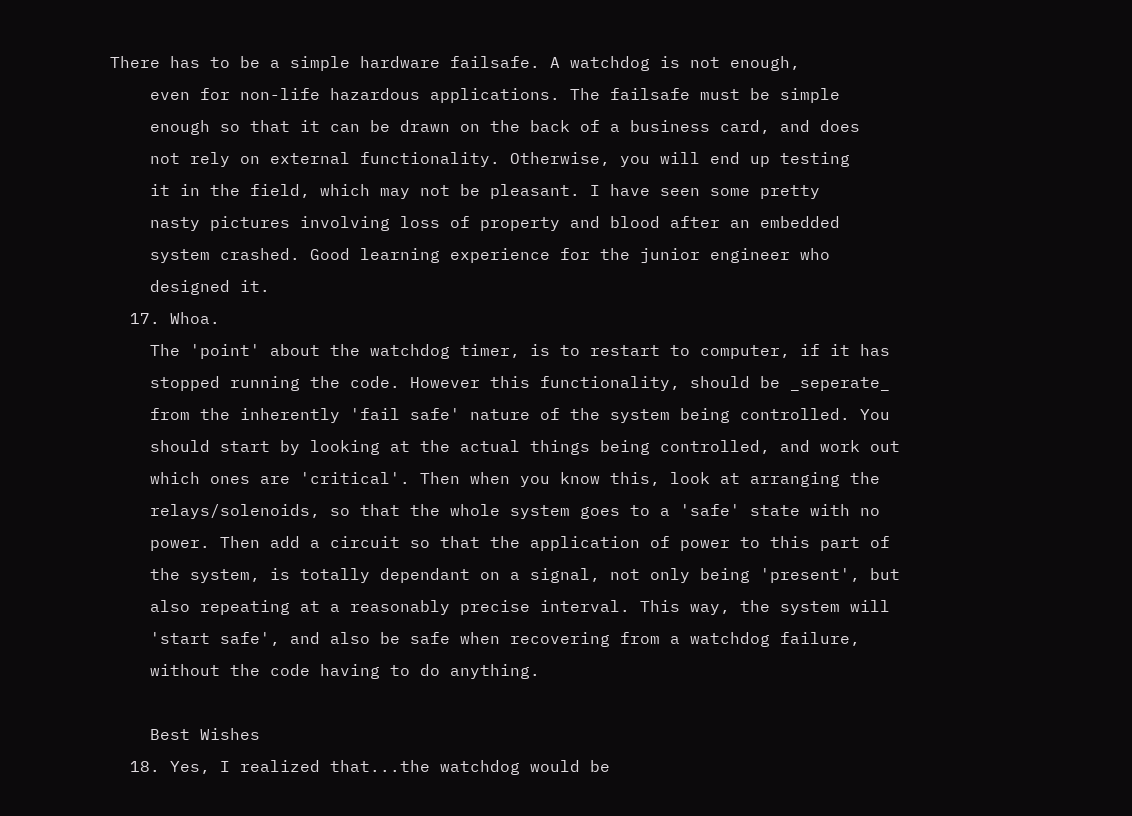There has to be a simple hardware failsafe. A watchdog is not enough,
    even for non-life hazardous applications. The failsafe must be simple
    enough so that it can be drawn on the back of a business card, and does
    not rely on external functionality. Otherwise, you will end up testing
    it in the field, which may not be pleasant. I have seen some pretty
    nasty pictures involving loss of property and blood after an embedded
    system crashed. Good learning experience for the junior engineer who
    designed it.
  17. Whoa.
    The 'point' about the watchdog timer, is to restart to computer, if it has
    stopped running the code. However this functionality, should be _seperate_
    from the inherently 'fail safe' nature of the system being controlled. You
    should start by looking at the actual things being controlled, and work out
    which ones are 'critical'. Then when you know this, look at arranging the
    relays/solenoids, so that the whole system goes to a 'safe' state with no
    power. Then add a circuit so that the application of power to this part of
    the system, is totally dependant on a signal, not only being 'present', but
    also repeating at a reasonably precise interval. This way, the system will
    'start safe', and also be safe when recovering from a watchdog failure,
    without the code having to do anything.

    Best Wishes
  18. Yes, I realized that...the watchdog would be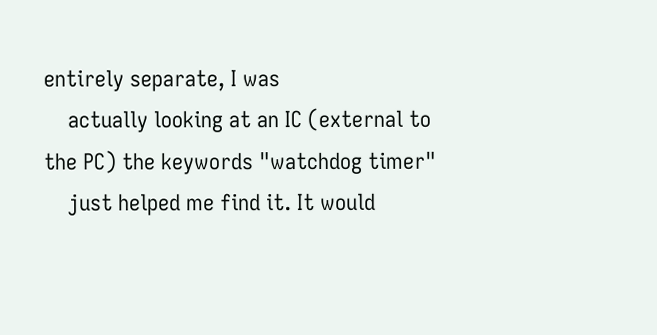entirely separate, I was
    actually looking at an IC (external to the PC) the keywords "watchdog timer"
    just helped me find it. It would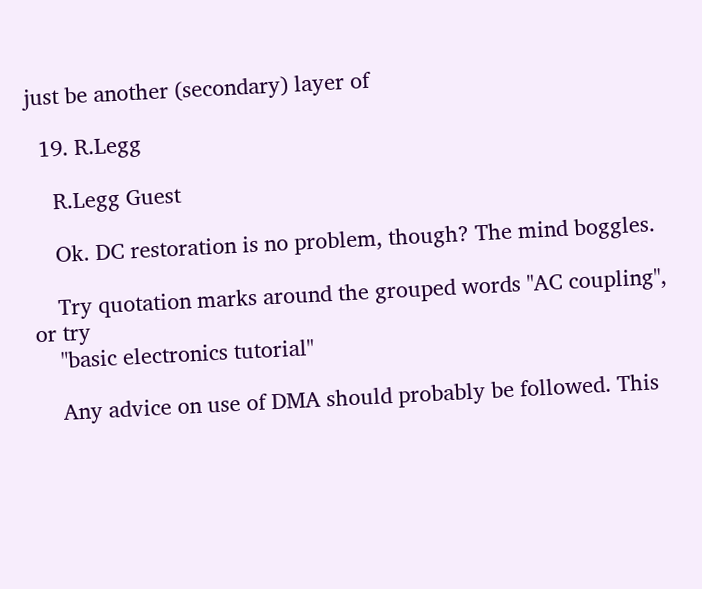just be another (secondary) layer of

  19. R.Legg

    R.Legg Guest

    Ok. DC restoration is no problem, though? The mind boggles.

    Try quotation marks around the grouped words "AC coupling", or try
    "basic electronics tutorial"

    Any advice on use of DMA should probably be followed. This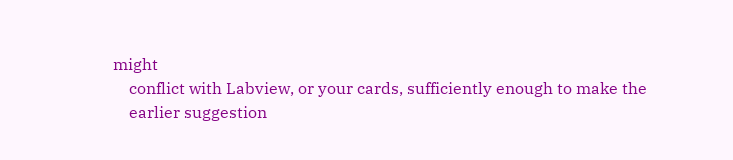might
    conflict with Labview, or your cards, sufficiently enough to make the
    earlier suggestion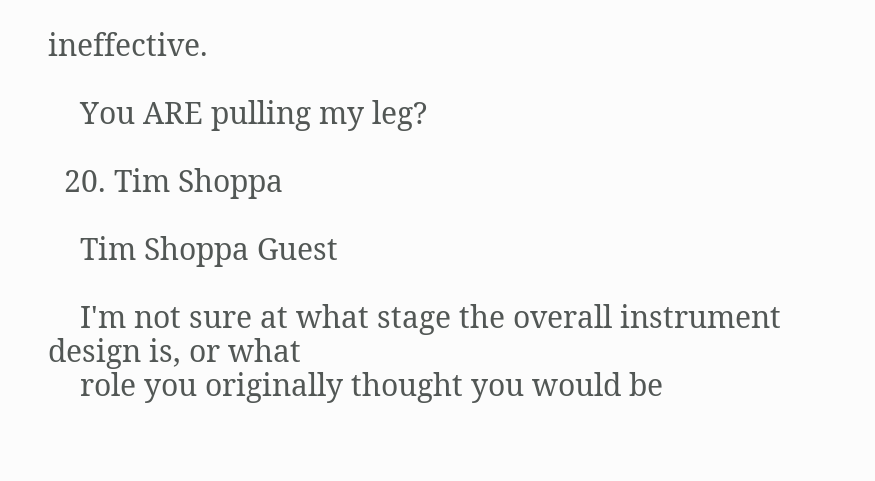ineffective.

    You ARE pulling my leg?

  20. Tim Shoppa

    Tim Shoppa Guest

    I'm not sure at what stage the overall instrument design is, or what
    role you originally thought you would be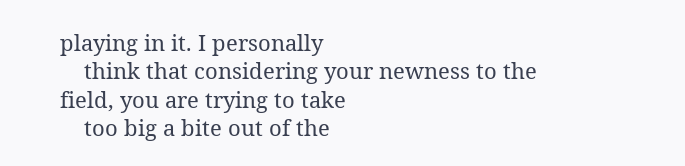playing in it. I personally
    think that considering your newness to the field, you are trying to take
    too big a bite out of the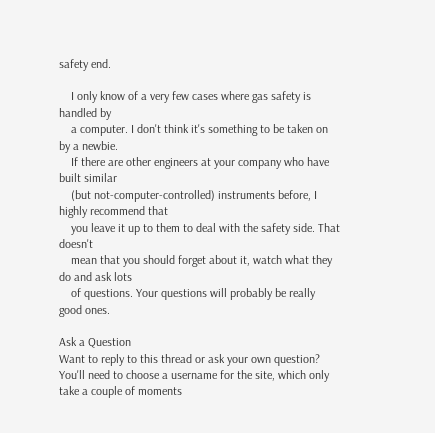safety end.

    I only know of a very few cases where gas safety is handled by
    a computer. I don't think it's something to be taken on by a newbie.
    If there are other engineers at your company who have built similar
    (but not-computer-controlled) instruments before, I highly recommend that
    you leave it up to them to deal with the safety side. That doesn't
    mean that you should forget about it, watch what they do and ask lots
    of questions. Your questions will probably be really good ones.

Ask a Question
Want to reply to this thread or ask your own question?
You'll need to choose a username for the site, which only take a couple of moments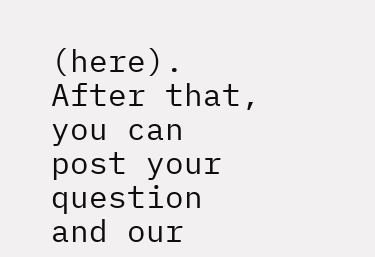(here). After that, you can post your question and our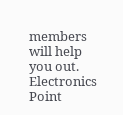members will help you out.
Electronics Point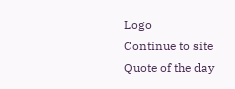Logo
Continue to site
Quote of the day